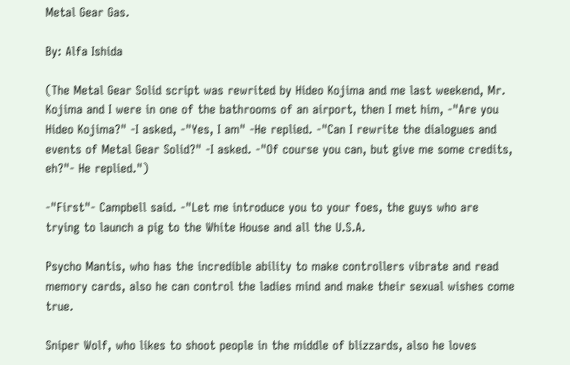Metal Gear Gas.

By: Alfa Ishida

(The Metal Gear Solid script was rewrited by Hideo Kojima and me last weekend, Mr. Kojima and I were in one of the bathrooms of an airport, then I met him, -"Are you Hideo Kojima?" -I asked, -"Yes, I am" -He replied. -"Can I rewrite the dialogues and events of Metal Gear Solid?" -I asked. -"Of course you can, but give me some credits, eh?"- He replied.")

-"First"- Campbell said. -"Let me introduce you to your foes, the guys who are trying to launch a pig to the White House and all the U.S.A.

Psycho Mantis, who has the incredible ability to make controllers vibrate and read memory cards, also he can control the ladies mind and make their sexual wishes come true.

Sniper Wolf, who likes to shoot people in the middle of blizzards, also he loves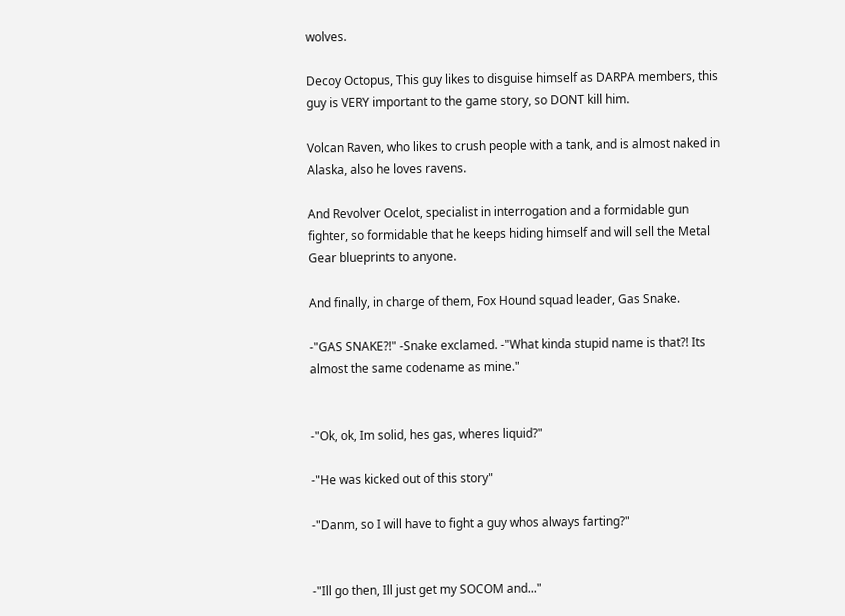wolves.

Decoy Octopus, This guy likes to disguise himself as DARPA members, this guy is VERY important to the game story, so DONT kill him.

Volcan Raven, who likes to crush people with a tank, and is almost naked in Alaska, also he loves ravens.

And Revolver Ocelot, specialist in interrogation and a formidable gun fighter, so formidable that he keeps hiding himself and will sell the Metal Gear blueprints to anyone.

And finally, in charge of them, Fox Hound squad leader, Gas Snake.

-"GAS SNAKE?!" -Snake exclamed. -"What kinda stupid name is that?! Its almost the same codename as mine."


-"Ok, ok, Im solid, hes gas, wheres liquid?"

-"He was kicked out of this story"

-"Danm, so I will have to fight a guy whos always farting?"


-"Ill go then, Ill just get my SOCOM and..."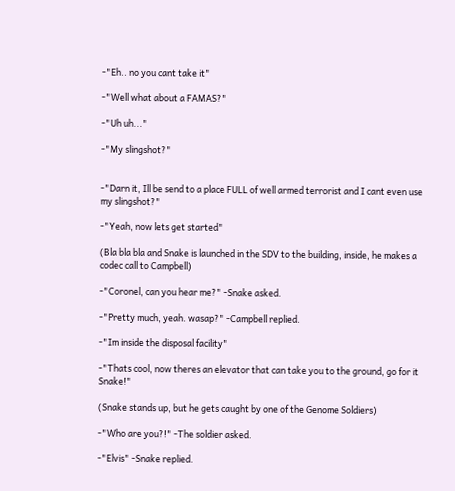-"Eh.. no you cant take it"

-"Well what about a FAMAS?"

-"Uh uh..."

-"My slingshot?"


-"Darn it, Ill be send to a place FULL of well armed terrorist and I cant even use my slingshot?"

-"Yeah, now lets get started"

(Bla bla bla and Snake is launched in the SDV to the building, inside, he makes a codec call to Campbell)

-"Coronel, can you hear me?" -Snake asked.

-"Pretty much, yeah. wasap?" -Campbell replied.

-"Im inside the disposal facility"

-"Thats cool, now theres an elevator that can take you to the ground, go for it Snake!"

(Snake stands up, but he gets caught by one of the Genome Soldiers)

-"Who are you?!" -The soldier asked.

-"Elvis" -Snake replied.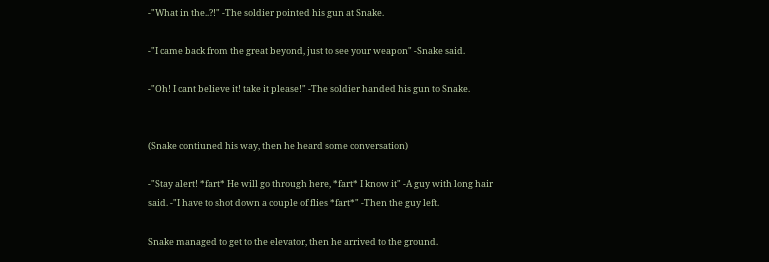-"What in the..?!" -The soldier pointed his gun at Snake.

-"I came back from the great beyond, just to see your weapon" -Snake said.

-"Oh! I cant believe it! take it please!" -The soldier handed his gun to Snake.


(Snake contiuned his way, then he heard some conversation)

-"Stay alert! *fart* He will go through here, *fart* I know it" -A guy with long hair said. -"I have to shot down a couple of flies *fart*" -Then the guy left.

Snake managed to get to the elevator, then he arrived to the ground.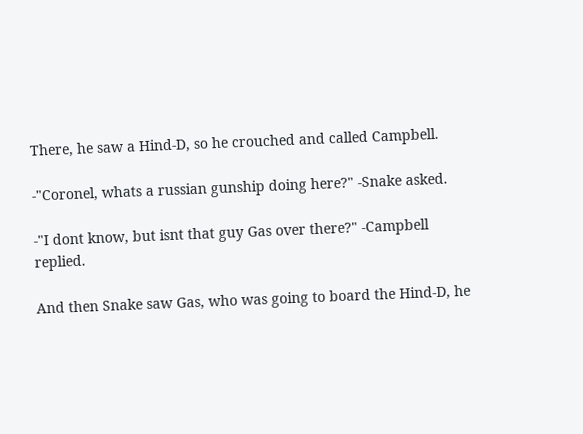There, he saw a Hind-D, so he crouched and called Campbell.

-"Coronel, whats a russian gunship doing here?" -Snake asked.

-"I dont know, but isnt that guy Gas over there?" -Campbell replied.

And then Snake saw Gas, who was going to board the Hind-D, he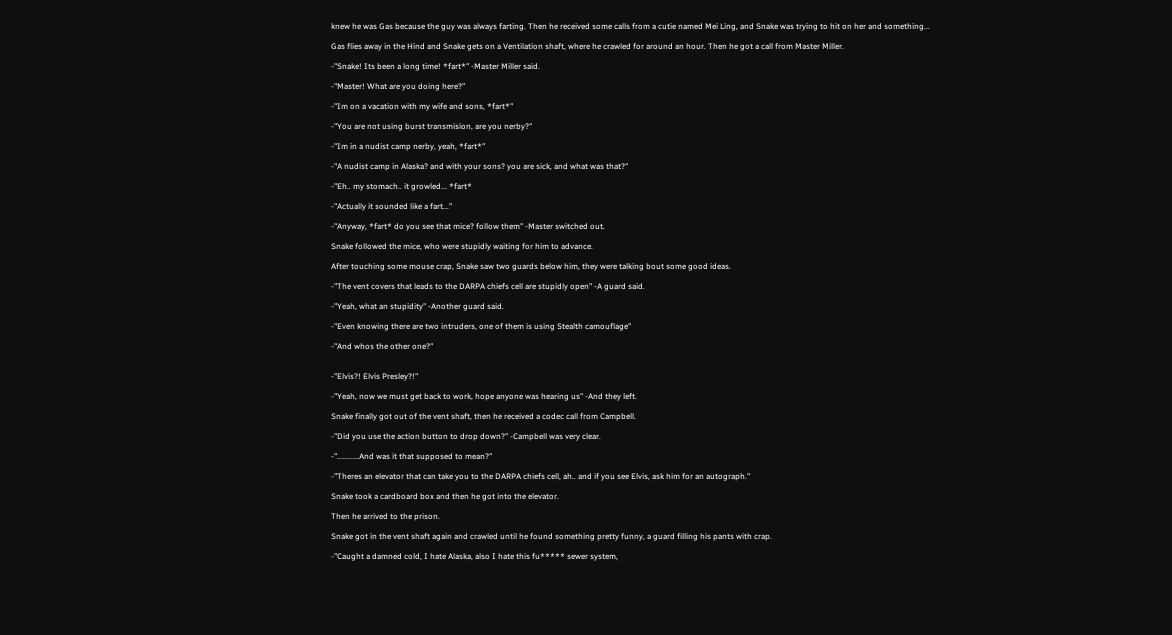knew he was Gas because the guy was always farting. Then he received some calls from a cutie named Mei Ling, and Snake was trying to hit on her and something...

Gas flies away in the Hind and Snake gets on a Ventilation shaft, where he crawled for around an hour. Then he got a call from Master Miller.

-"Snake! Its been a long time! *fart*" -Master Miller said.

-"Master! What are you doing here?"

-"Im on a vacation with my wife and sons, *fart*"

-"You are not using burst transmision, are you nerby?"

-"Im in a nudist camp nerby, yeah, *fart*"

-"A nudist camp in Alaska? and with your sons? you are sick, and what was that?"

-"Eh.. my stomach.. it growled... *fart*

-"Actually it sounded like a fart..."

-"Anyway, *fart* do you see that mice? follow them" -Master switched out.

Snake followed the mice, who were stupidly waiting for him to advance.

After touching some mouse crap, Snake saw two guards below him, they were talking bout some good ideas.

-"The vent covers that leads to the DARPA chiefs cell are stupidly open" -A guard said.

-"Yeah, what an stupidity" -Another guard said.

-"Even knowing there are two intruders, one of them is using Stealth camouflage"

-"And whos the other one?"


-"Elvis?! Elvis Presley?!"

-"Yeah, now we must get back to work, hope anyone was hearing us" -And they left.

Snake finally got out of the vent shaft, then he received a codec call from Campbell.

-"Did you use the action button to drop down?" -Campbell was very clear.

-"...........And was it that supposed to mean?"

-"Theres an elevator that can take you to the DARPA chiefs cell, ah.. and if you see Elvis, ask him for an autograph."

Snake took a cardboard box and then he got into the elevator.

Then he arrived to the prison.

Snake got in the vent shaft again and crawled until he found something pretty funny, a guard filling his pants with crap.

-"Caught a damned cold, I hate Alaska, also I hate this fu***** sewer system,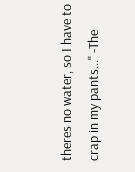theres no water, so I have to crap in my pants..." -The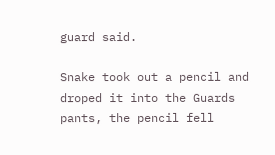guard said.

Snake took out a pencil and droped it into the Guards pants, the pencil fell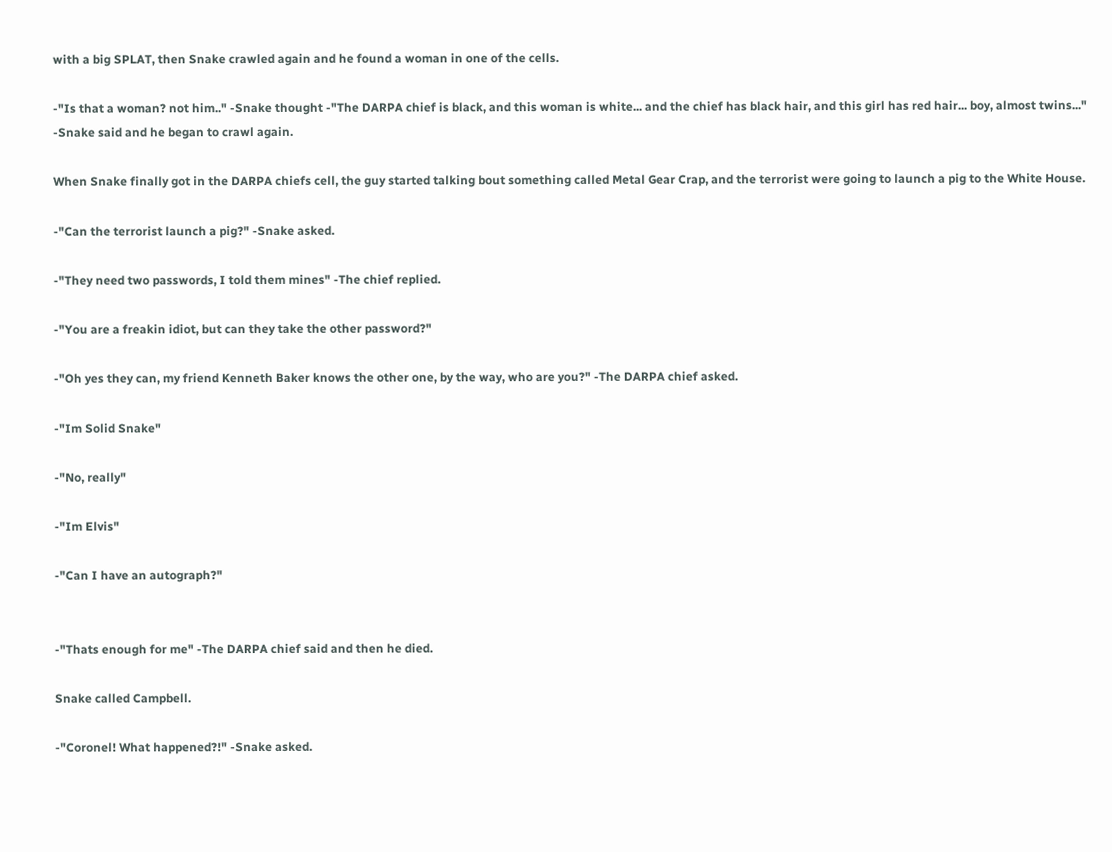with a big SPLAT, then Snake crawled again and he found a woman in one of the cells.

-"Is that a woman? not him.." -Snake thought -"The DARPA chief is black, and this woman is white... and the chief has black hair, and this girl has red hair... boy, almost twins..." -Snake said and he began to crawl again.

When Snake finally got in the DARPA chiefs cell, the guy started talking bout something called Metal Gear Crap, and the terrorist were going to launch a pig to the White House.

-"Can the terrorist launch a pig?" -Snake asked.

-"They need two passwords, I told them mines" -The chief replied.

-"You are a freakin idiot, but can they take the other password?"

-"Oh yes they can, my friend Kenneth Baker knows the other one, by the way, who are you?" -The DARPA chief asked.

-"Im Solid Snake"

-"No, really"

-"Im Elvis"

-"Can I have an autograph?"


-"Thats enough for me" -The DARPA chief said and then he died.

Snake called Campbell.

-"Coronel! What happened?!" -Snake asked.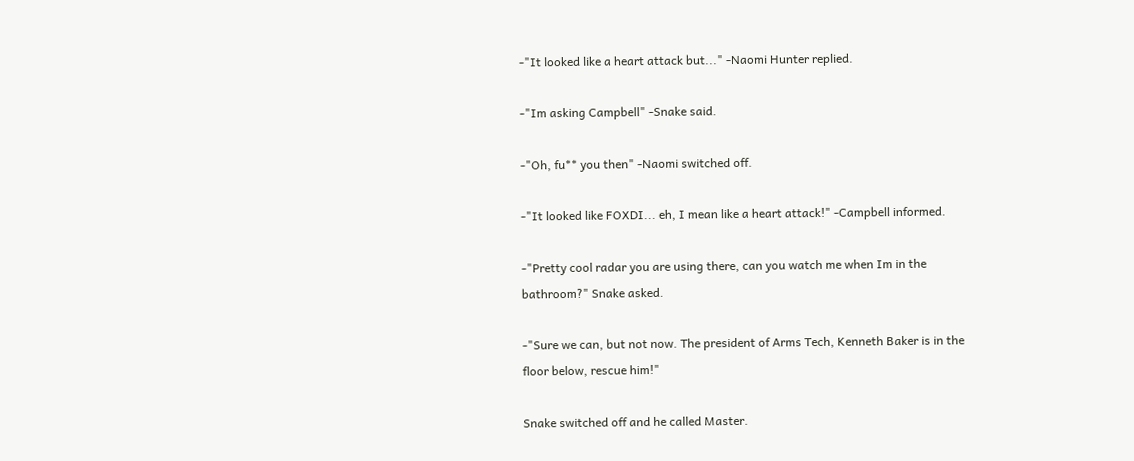-"It looked like a heart attack but..." -Naomi Hunter replied.

-"Im asking Campbell" -Snake said.

-"Oh, fu** you then" -Naomi switched off.

-"It looked like FOXDI... eh, I mean like a heart attack!" -Campbell informed.

-"Pretty cool radar you are using there, can you watch me when Im in the bathroom?" Snake asked.

-"Sure we can, but not now. The president of Arms Tech, Kenneth Baker is in the floor below, rescue him!"

Snake switched off and he called Master.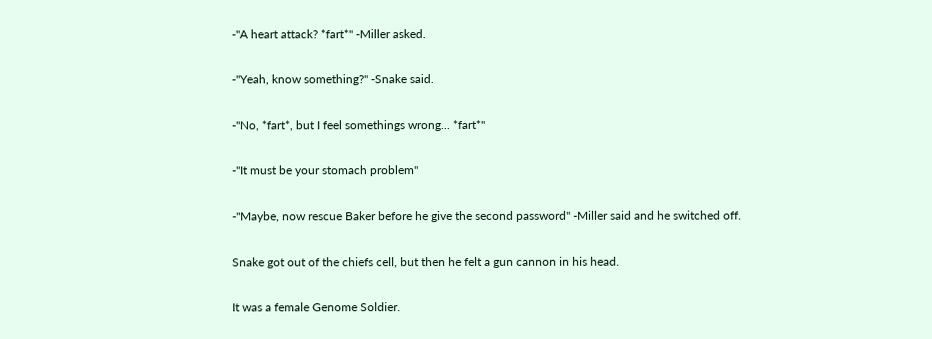-"A heart attack? *fart*" -Miller asked.

-"Yeah, know something?" -Snake said.

-"No, *fart*, but I feel somethings wrong... *fart*"

-"It must be your stomach problem"

-"Maybe, now rescue Baker before he give the second password" -Miller said and he switched off.

Snake got out of the chiefs cell, but then he felt a gun cannon in his head.

It was a female Genome Soldier.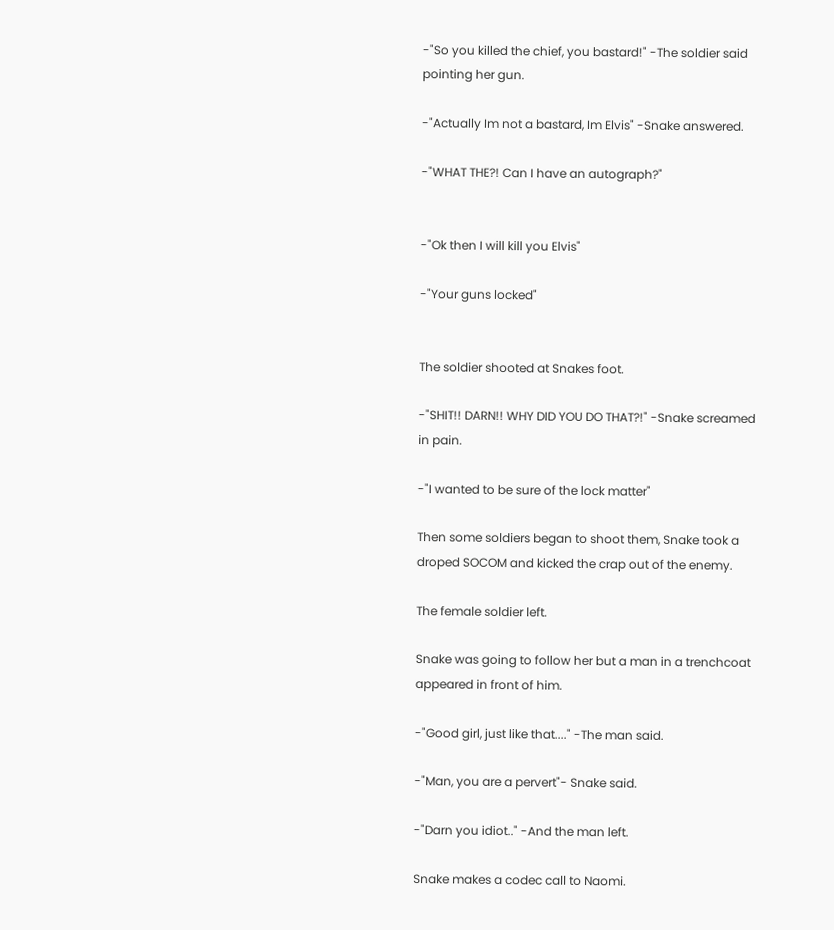-"So you killed the chief, you bastard!" -The soldier said pointing her gun.

-"Actually Im not a bastard, Im Elvis" -Snake answered.

-"WHAT THE?! Can I have an autograph?"


-"Ok then I will kill you Elvis"

-"Your guns locked"


The soldier shooted at Snakes foot.

-"SHIT!! DARN!! WHY DID YOU DO THAT?!" -Snake screamed in pain.

-"I wanted to be sure of the lock matter"

Then some soldiers began to shoot them, Snake took a droped SOCOM and kicked the crap out of the enemy.

The female soldier left.

Snake was going to follow her but a man in a trenchcoat appeared in front of him.

-"Good girl, just like that...." -The man said.

-"Man, you are a pervert"- Snake said.

-"Darn you idiot.." -And the man left.

Snake makes a codec call to Naomi.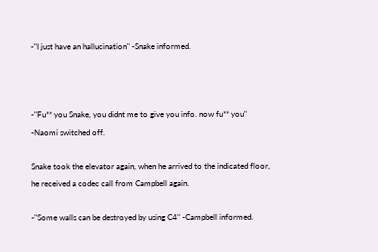-"I just have an hallucination" -Snake informed.



-"Fu** you Snake, you didnt me to give you info. now fu** you" -Naomi switched off.

Snake took the elevator again, when he arrived to the indicated floor, he received a codec call from Campbell again.

-"Some walls can be destroyed by using C4" -Campbell informed.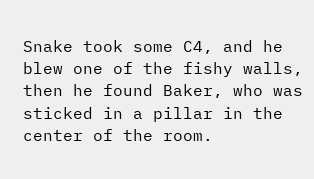Snake took some C4, and he blew one of the fishy walls, then he found Baker, who was sticked in a pillar in the center of the room.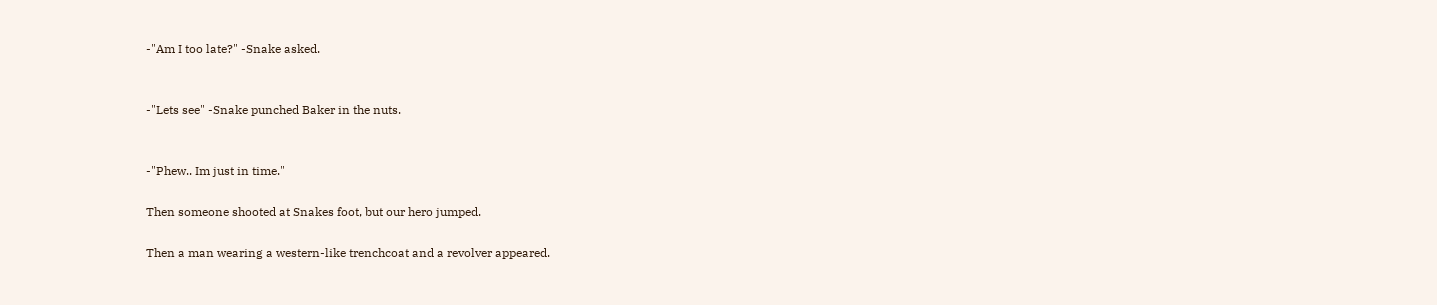-"Am I too late?" -Snake asked.


-"Lets see" -Snake punched Baker in the nuts.


-"Phew.. Im just in time."

Then someone shooted at Snakes foot, but our hero jumped.

Then a man wearing a western-like trenchcoat and a revolver appeared.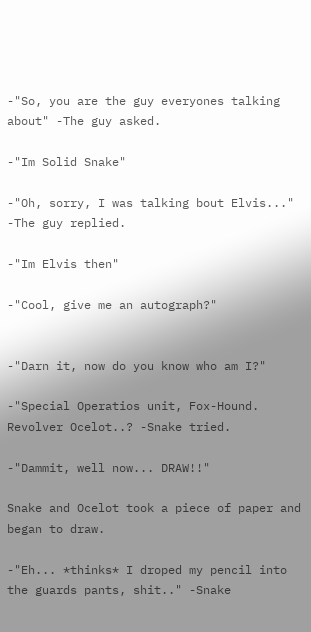-"So, you are the guy everyones talking about" -The guy asked.

-"Im Solid Snake"

-"Oh, sorry, I was talking bout Elvis..." -The guy replied.

-"Im Elvis then"

-"Cool, give me an autograph?"


-"Darn it, now do you know who am I?"

-"Special Operatios unit, Fox-Hound. Revolver Ocelot..? -Snake tried.

-"Dammit, well now... DRAW!!"

Snake and Ocelot took a piece of paper and began to draw.

-"Eh... *thinks* I droped my pencil into the guards pants, shit.." -Snake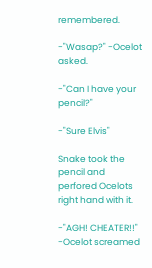remembered.

-"Wasap?" -Ocelot asked.

-"Can I have your pencil?"

-"Sure Elvis"

Snake took the pencil and perfored Ocelots right hand with it.

-"AGH! CHEATER!!" -Ocelot screamed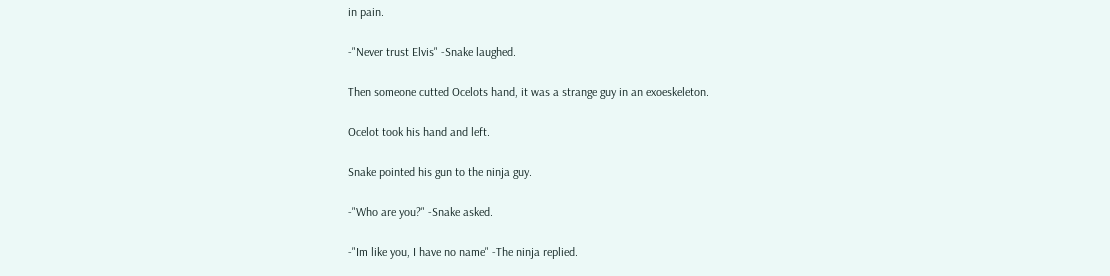in pain.

-"Never trust Elvis" -Snake laughed.

Then someone cutted Ocelots hand, it was a strange guy in an exoeskeleton.

Ocelot took his hand and left.

Snake pointed his gun to the ninja guy.

-"Who are you?" -Snake asked.

-"Im like you, I have no name" -The ninja replied.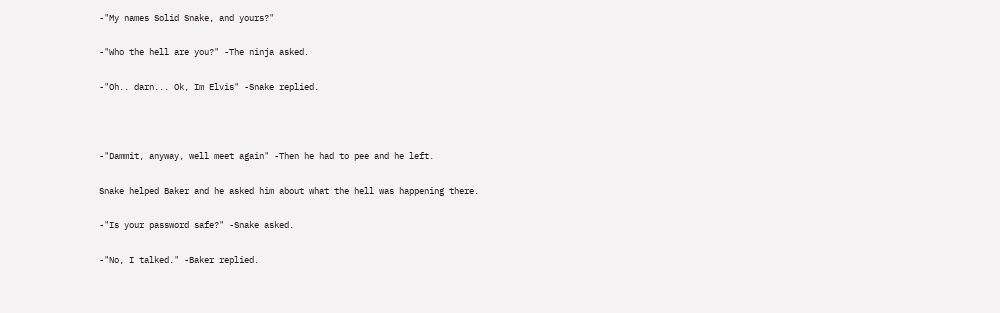-"My names Solid Snake, and yours?"

-"Who the hell are you?" -The ninja asked.

-"Oh.. darn... Ok, Im Elvis" -Snake replied.



-"Dammit, anyway, well meet again" -Then he had to pee and he left.

Snake helped Baker and he asked him about what the hell was happening there.

-"Is your password safe?" -Snake asked.

-"No, I talked." -Baker replied.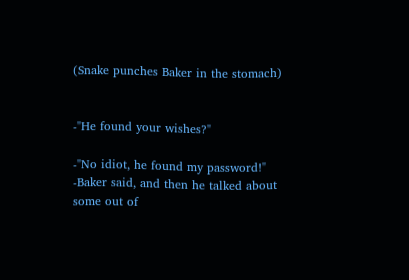(Snake punches Baker in the stomach)


-"He found your wishes?"

-"No idiot, he found my password!" -Baker said, and then he talked about some out of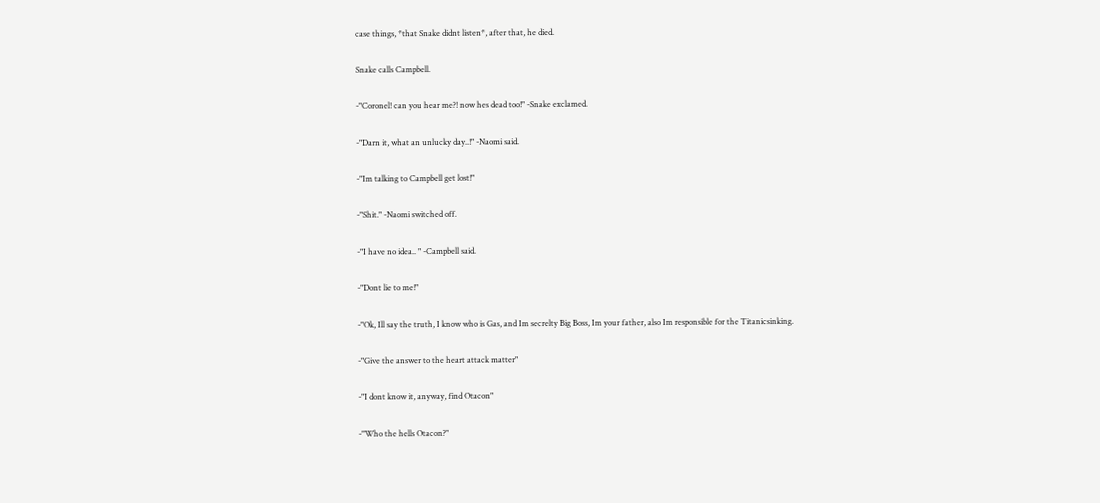case things, *that Snake didnt listen*, after that, he died.

Snake calls Campbell.

-"Coronel! can you hear me?! now hes dead too!" -Snake exclamed.

-"Darn it, what an unlucky day..!" -Naomi said.

-"Im talking to Campbell get lost!"

-"Shit." -Naomi switched off.

-"I have no idea.. " -Campbell said.

-"Dont lie to me!"

-"Ok, Ill say the truth, I know who is Gas, and Im secrelty Big Boss, Im your father, also Im responsible for the Titanicsinking.

-"Give the answer to the heart attack matter"

-"I dont know it, anyway, find Otacon"

-"Who the hells Otacon?"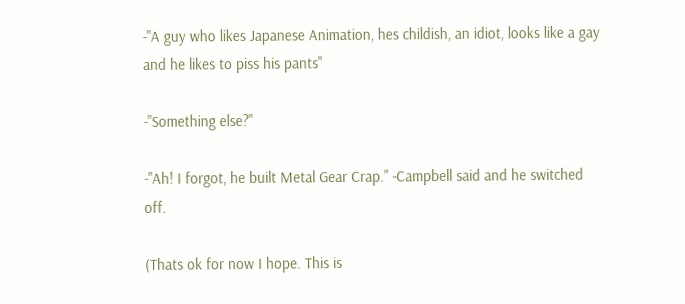-"A guy who likes Japanese Animation, hes childish, an idiot, looks like a gay and he likes to piss his pants"

-"Something else?"

-"Ah! I forgot, he built Metal Gear Crap." -Campbell said and he switched off.

(Thats ok for now I hope. This is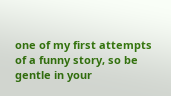one of my first attempts of a funny story, so be gentle in your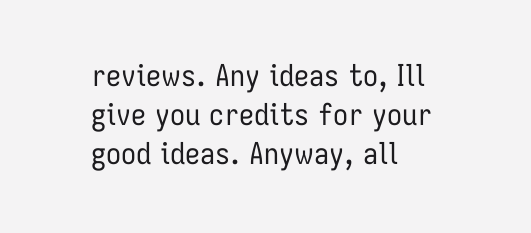reviews. Any ideas to, Ill give you credits for your good ideas. Anyway, all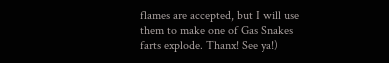flames are accepted, but I will use them to make one of Gas Snakes farts explode. Thanx! See ya!)